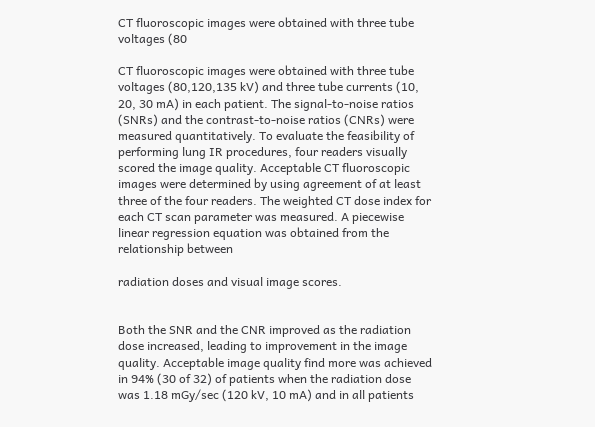CT fluoroscopic images were obtained with three tube voltages (80

CT fluoroscopic images were obtained with three tube voltages (80,120,135 kV) and three tube currents (10, 20, 30 mA) in each patient. The signal-to-noise ratios (SNRs) and the contrast-to-noise ratios (CNRs) were measured quantitatively. To evaluate the feasibility of performing lung IR procedures, four readers visually scored the image quality. Acceptable CT fluoroscopic images were determined by using agreement of at least three of the four readers. The weighted CT dose index for each CT scan parameter was measured. A piecewise linear regression equation was obtained from the relationship between

radiation doses and visual image scores.


Both the SNR and the CNR improved as the radiation dose increased, leading to improvement in the image quality. Acceptable image quality find more was achieved in 94% (30 of 32) of patients when the radiation dose was 1.18 mGy/sec (120 kV, 10 mA) and in all patients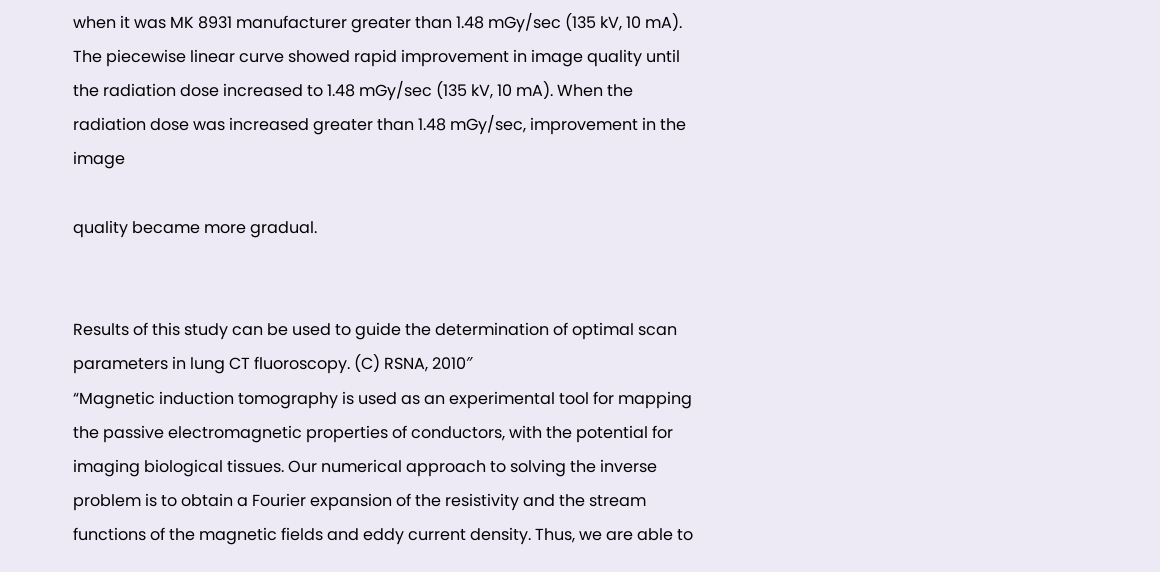when it was MK 8931 manufacturer greater than 1.48 mGy/sec (135 kV, 10 mA). The piecewise linear curve showed rapid improvement in image quality until the radiation dose increased to 1.48 mGy/sec (135 kV, 10 mA). When the radiation dose was increased greater than 1.48 mGy/sec, improvement in the image

quality became more gradual.


Results of this study can be used to guide the determination of optimal scan parameters in lung CT fluoroscopy. (C) RSNA, 2010″
“Magnetic induction tomography is used as an experimental tool for mapping the passive electromagnetic properties of conductors, with the potential for imaging biological tissues. Our numerical approach to solving the inverse problem is to obtain a Fourier expansion of the resistivity and the stream functions of the magnetic fields and eddy current density. Thus, we are able to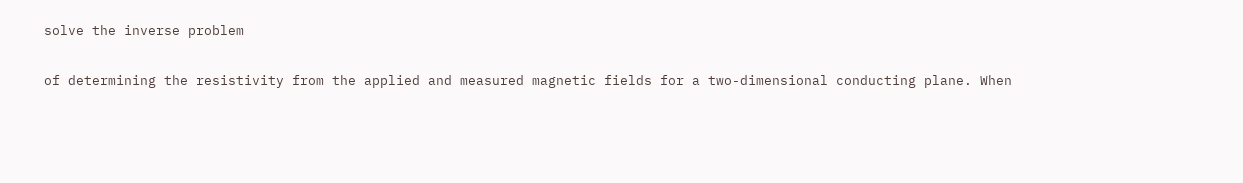solve the inverse problem

of determining the resistivity from the applied and measured magnetic fields for a two-dimensional conducting plane. When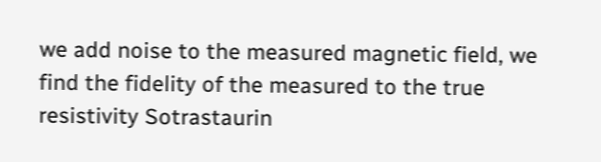we add noise to the measured magnetic field, we find the fidelity of the measured to the true resistivity Sotrastaurin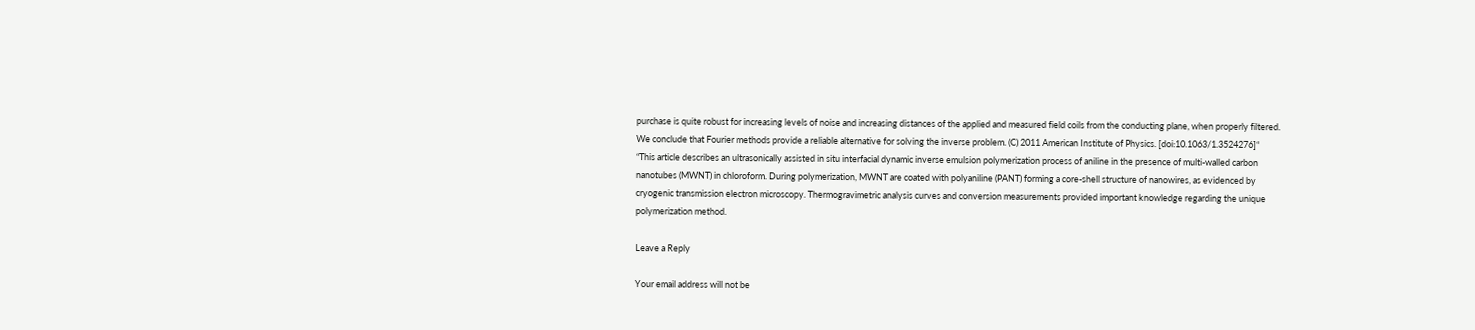purchase is quite robust for increasing levels of noise and increasing distances of the applied and measured field coils from the conducting plane, when properly filtered. We conclude that Fourier methods provide a reliable alternative for solving the inverse problem. (C) 2011 American Institute of Physics. [doi:10.1063/1.3524276]“
“This article describes an ultrasonically assisted in situ interfacial dynamic inverse emulsion polymerization process of aniline in the presence of multi-walled carbon nanotubes (MWNT) in chloroform. During polymerization, MWNT are coated with polyaniline (PANT) forming a core-shell structure of nanowires, as evidenced by cryogenic transmission electron microscopy. Thermogravimetric analysis curves and conversion measurements provided important knowledge regarding the unique polymerization method.

Leave a Reply

Your email address will not be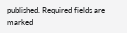published. Required fields are marked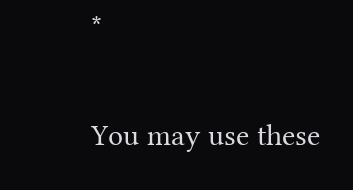*


You may use these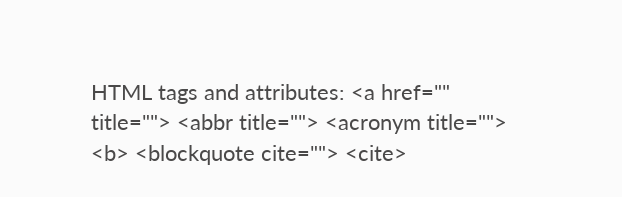HTML tags and attributes: <a href="" title=""> <abbr title=""> <acronym title=""> <b> <blockquote cite=""> <cite>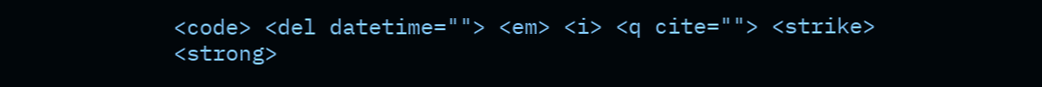<code> <del datetime=""> <em> <i> <q cite=""> <strike> <strong>